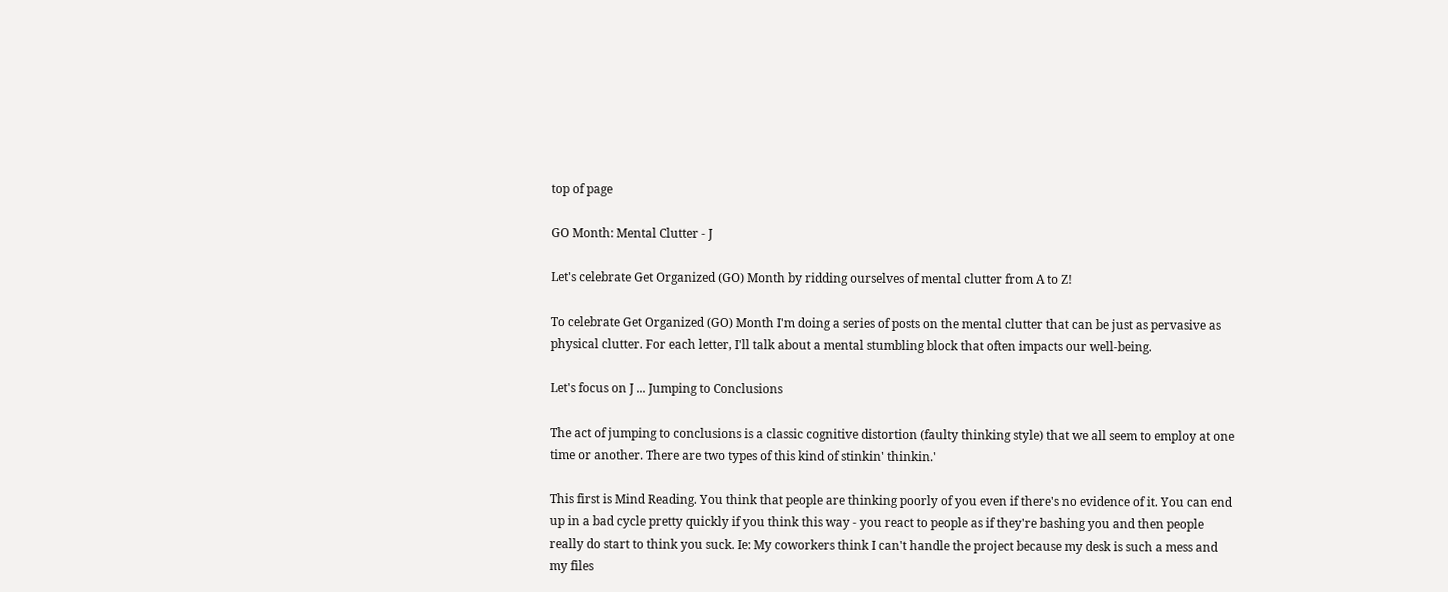top of page

GO Month: Mental Clutter - J

Let's celebrate Get Organized (GO) Month by ridding ourselves of mental clutter from A to Z!

To celebrate Get Organized (GO) Month I'm doing a series of posts on the mental clutter that can be just as pervasive as physical clutter. For each letter, I'll talk about a mental stumbling block that often impacts our well-being.

Let's focus on J ... Jumping to Conclusions

The act of jumping to conclusions is a classic cognitive distortion (faulty thinking style) that we all seem to employ at one time or another. There are two types of this kind of stinkin' thinkin.'

This first is Mind Reading. You think that people are thinking poorly of you even if there's no evidence of it. You can end up in a bad cycle pretty quickly if you think this way - you react to people as if they're bashing you and then people really do start to think you suck. Ie: My coworkers think I can't handle the project because my desk is such a mess and my files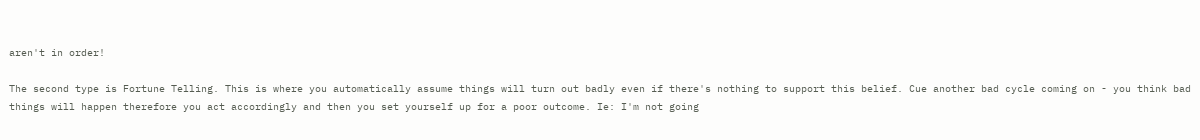aren't in order!

The second type is Fortune Telling. This is where you automatically assume things will turn out badly even if there's nothing to support this belief. Cue another bad cycle coming on - you think bad things will happen therefore you act accordingly and then you set yourself up for a poor outcome. Ie: I'm not going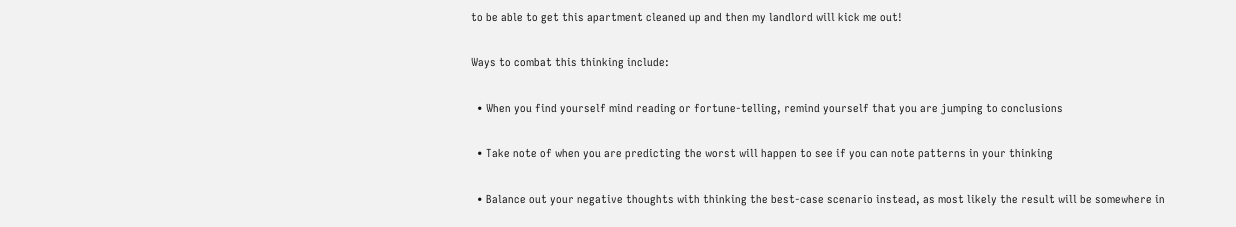to be able to get this apartment cleaned up and then my landlord will kick me out!

Ways to combat this thinking include:

  • When you find yourself mind reading or fortune-telling, remind yourself that you are jumping to conclusions

  • Take note of when you are predicting the worst will happen to see if you can note patterns in your thinking

  • Balance out your negative thoughts with thinking the best-case scenario instead, as most likely the result will be somewhere in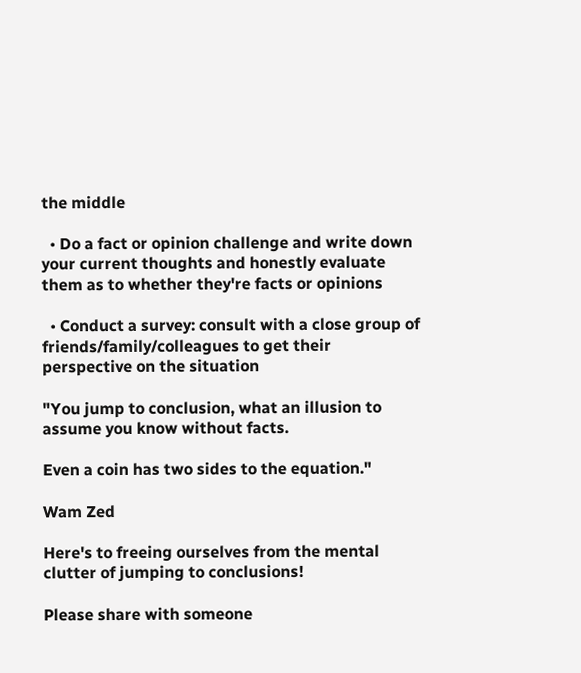the middle

  • Do a fact or opinion challenge and write down your current thoughts and honestly evaluate them as to whether they're facts or opinions

  • Conduct a survey: consult with a close group of friends/family/colleagues to get their perspective on the situation

"You jump to conclusion, what an illusion to assume you know without facts.

Even a coin has two sides to the equation."

Wam Zed

Here's to freeing ourselves from the mental clutter of jumping to conclusions!

Please share with someone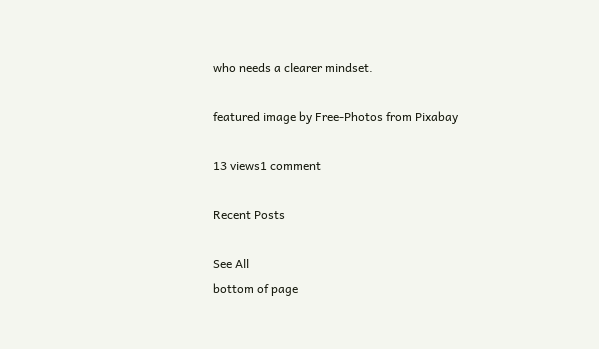who needs a clearer mindset.

featured image by Free-Photos from Pixabay

13 views1 comment

Recent Posts

See All
bottom of page